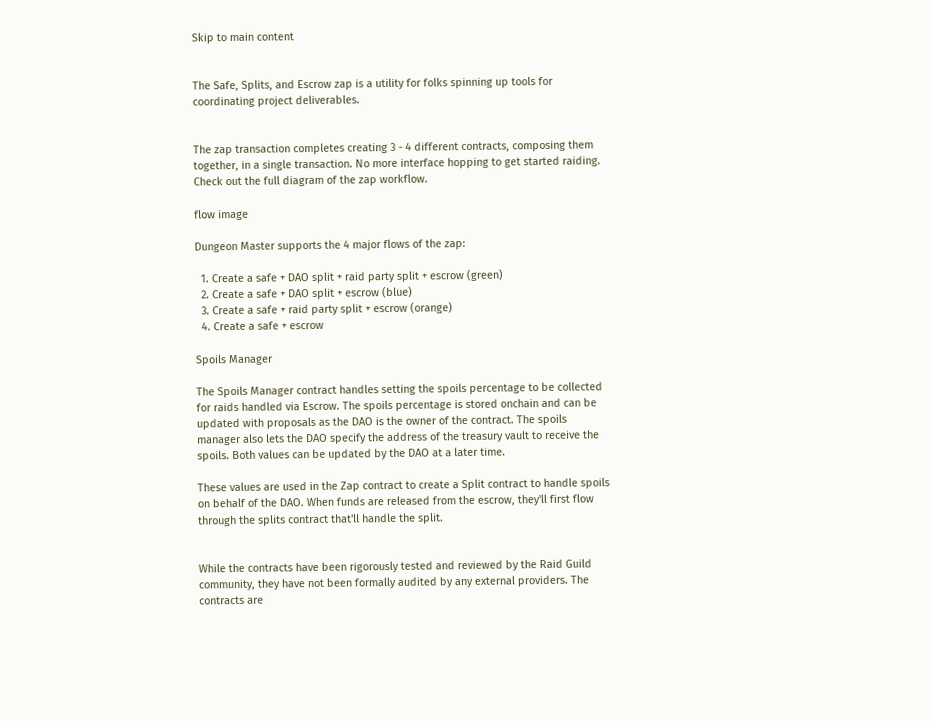Skip to main content


The Safe, Splits, and Escrow zap is a utility for folks spinning up tools for coordinating project deliverables.


The zap transaction completes creating 3 - 4 different contracts, composing them together, in a single transaction. No more interface hopping to get started raiding. Check out the full diagram of the zap workflow.

flow image

Dungeon Master supports the 4 major flows of the zap:

  1. Create a safe + DAO split + raid party split + escrow (green)
  2. Create a safe + DAO split + escrow (blue)
  3. Create a safe + raid party split + escrow (orange)
  4. Create a safe + escrow

Spoils Manager

The Spoils Manager contract handles setting the spoils percentage to be collected for raids handled via Escrow. The spoils percentage is stored onchain and can be updated with proposals as the DAO is the owner of the contract. The spoils manager also lets the DAO specify the address of the treasury vault to receive the spoils. Both values can be updated by the DAO at a later time.

These values are used in the Zap contract to create a Split contract to handle spoils on behalf of the DAO. When funds are released from the escrow, they'll first flow through the splits contract that'll handle the split.


While the contracts have been rigorously tested and reviewed by the Raid Guild community, they have not been formally audited by any external providers. The contracts are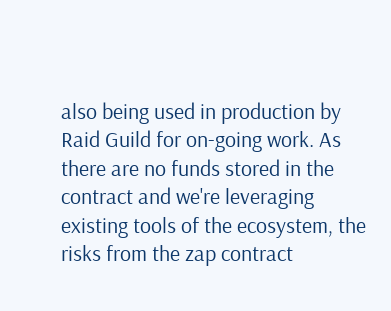also being used in production by Raid Guild for on-going work. As there are no funds stored in the contract and we're leveraging existing tools of the ecosystem, the risks from the zap contract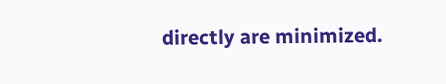directly are minimized.